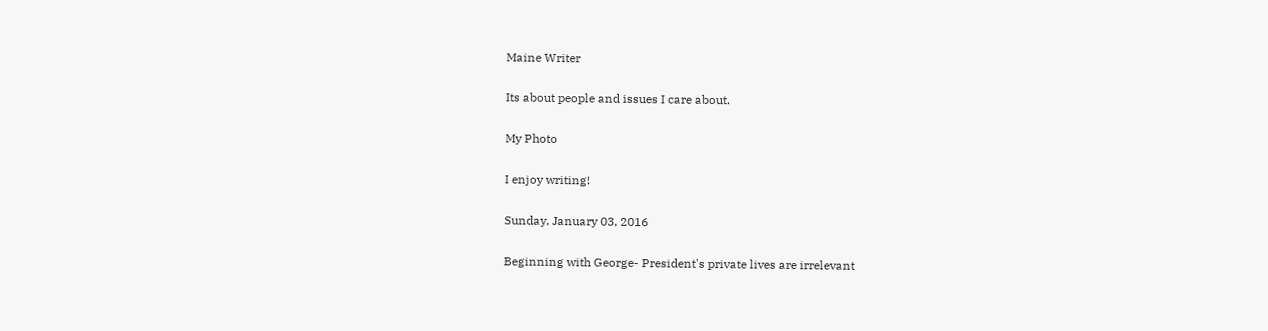Maine Writer

Its about people and issues I care about.

My Photo

I enjoy writing!

Sunday, January 03, 2016

Beginning with George- President's private lives are irrelevant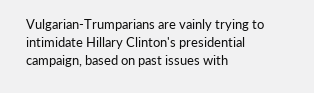Vulgarian-Trumparians are vainly trying to intimidate Hillary Clinton's presidential campaign, based on past issues with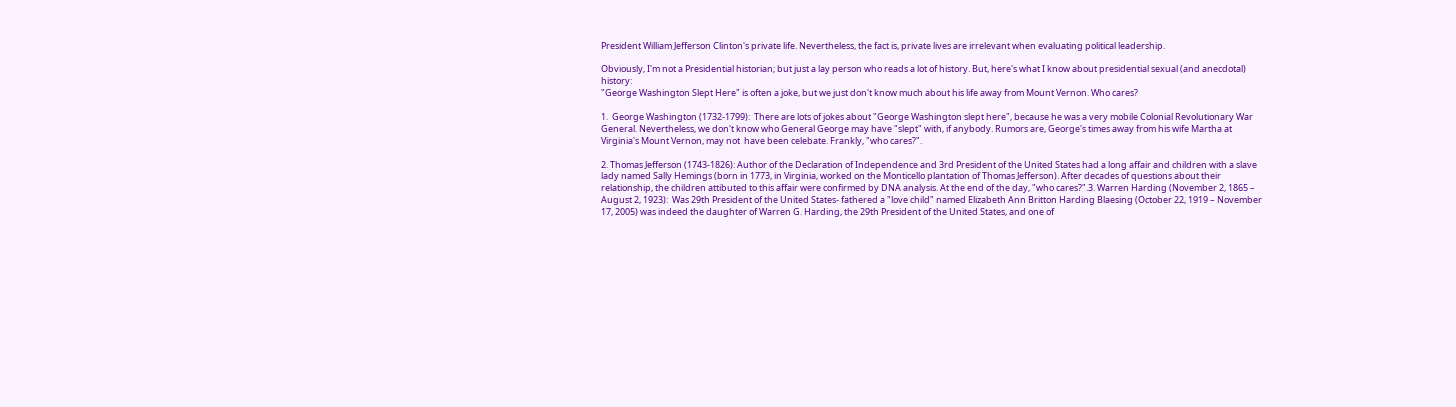President William Jefferson Clinton's private life. Nevertheless, the fact is, private lives are irrelevant when evaluating political leadership.

Obviously, I'm not a Presidential historian; but just a lay person who reads a lot of history. But, here's what I know about presidential sexual (and anecdotal) history:
"George Washington Slept Here" is often a joke, but we just don't know much about his life away from Mount Vernon. Who cares?

1.  George Washington (1732-1799):  There are lots of jokes about "George Washington slept here", because he was a very mobile Colonial Revolutionary War General. Nevertheless, we don't know who General George may have "slept" with, if anybody. Rumors are, George's times away from his wife Martha at Virginia's Mount Vernon, may not  have been celebate. Frankly, "who cares?".

2. Thomas Jefferson (1743-1826): Author of the Declaration of Independence and 3rd President of the United States had a long affair and children with a slave lady named Sally Hemings (born in 1773, in Virginia, worked on the Monticello plantation of Thomas Jefferson). After decades of questions about their relationship, the children attibuted to this affair were confirmed by DNA analysis. At the end of the day, "who cares?".3. Warren Harding (November 2, 1865 – August 2, 1923):  Was 29th President of the United States- fathered a "love child" named Elizabeth Ann Britton Harding Blaesing (October 22, 1919 – November 17, 2005) was indeed the daughter of Warren G. Harding, the 29th President of the United States, and one of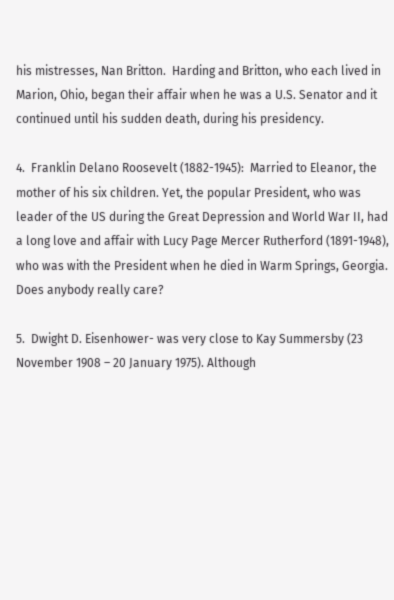his mistresses, Nan Britton.  Harding and Britton, who each lived in Marion, Ohio, began their affair when he was a U.S. Senator and it continued until his sudden death, during his presidency.

4.  Franklin Delano Roosevelt (1882-1945):  Married to Eleanor, the mother of his six children. Yet, the popular President, who was leader of the US during the Great Depression and World War II, had a long love and affair with Lucy Page Mercer Rutherford (1891-1948), who was with the President when he died in Warm Springs, Georgia.  Does anybody really care?

5.  Dwight D. Eisenhower- was very close to Kay Summersby (23 November 1908 – 20 January 1975). Although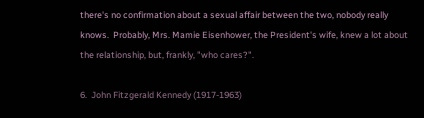there's no confirmation about a sexual affair between the two, nobody really knows.  Probably, Mrs. Mamie Eisenhower, the President's wife, knew a lot about the relationship, but, frankly, "who cares?".

6.  John Fitzgerald Kennedy (1917-1963)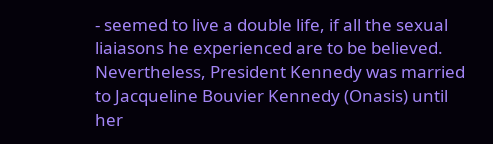- seemed to live a double life, if all the sexual liaiasons he experienced are to be believed. Nevertheless, President Kennedy was married to Jacqueline Bouvier Kennedy (Onasis) until her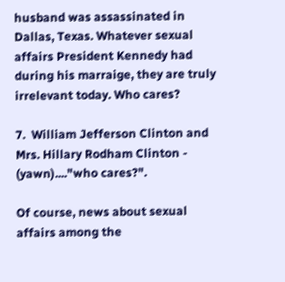husband was assassinated in Dallas, Texas. Whatever sexual affairs President Kennedy had during his marraige, they are truly irrelevant today. Who cares?

7.  William Jefferson Clinton and Mrs. Hillary Rodham Clinton - (yawn)...."who cares?".

Of course, news about sexual affairs among the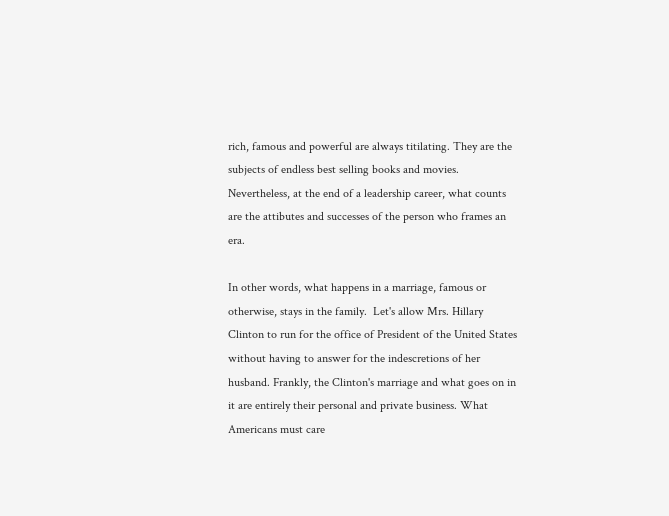rich, famous and powerful are always titilating. They are the subjects of endless best selling books and movies.  Nevertheless, at the end of a leadership career, what counts are the attibutes and successes of the person who frames an era.

In other words, what happens in a marriage, famous or otherwise, stays in the family.  Let's allow Mrs. Hillary Clinton to run for the office of President of the United States without having to answer for the indescretions of her husband. Frankly, the Clinton's marriage and what goes on in it are entirely their personal and private business. What Americans must care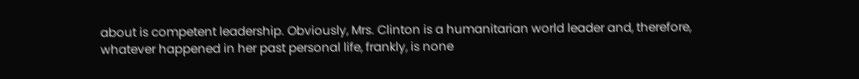about is competent leadership. Obviously, Mrs. Clinton is a humanitarian world leader and, therefore, whatever happened in her past personal life, frankly, is none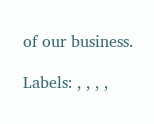of our business.

Labels: , , , ,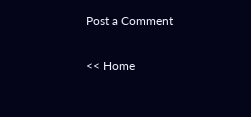Post a Comment

<< Home